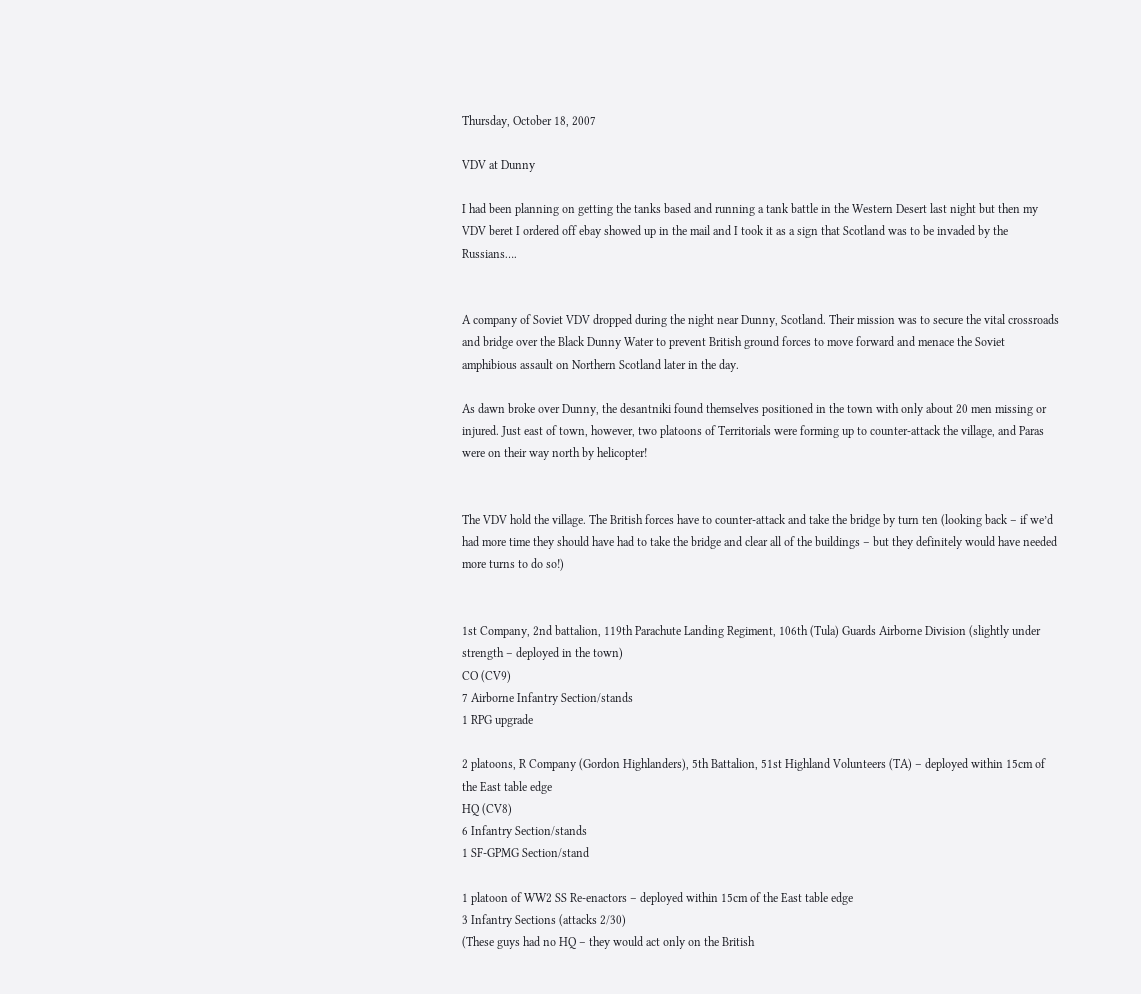Thursday, October 18, 2007

VDV at Dunny

I had been planning on getting the tanks based and running a tank battle in the Western Desert last night but then my VDV beret I ordered off ebay showed up in the mail and I took it as a sign that Scotland was to be invaded by the Russians….


A company of Soviet VDV dropped during the night near Dunny, Scotland. Their mission was to secure the vital crossroads and bridge over the Black Dunny Water to prevent British ground forces to move forward and menace the Soviet amphibious assault on Northern Scotland later in the day.

As dawn broke over Dunny, the desantniki found themselves positioned in the town with only about 20 men missing or injured. Just east of town, however, two platoons of Territorials were forming up to counter-attack the village, and Paras were on their way north by helicopter!


The VDV hold the village. The British forces have to counter-attack and take the bridge by turn ten (looking back – if we’d had more time they should have had to take the bridge and clear all of the buildings – but they definitely would have needed more turns to do so!)


1st Company, 2nd battalion, 119th Parachute Landing Regiment, 106th (Tula) Guards Airborne Division (slightly under strength – deployed in the town)
CO (CV9)
7 Airborne Infantry Section/stands
1 RPG upgrade

2 platoons, R Company (Gordon Highlanders), 5th Battalion, 51st Highland Volunteers (TA) – deployed within 15cm of the East table edge
HQ (CV8)
6 Infantry Section/stands
1 SF-GPMG Section/stand

1 platoon of WW2 SS Re-enactors – deployed within 15cm of the East table edge
3 Infantry Sections (attacks 2/30)
(These guys had no HQ – they would act only on the British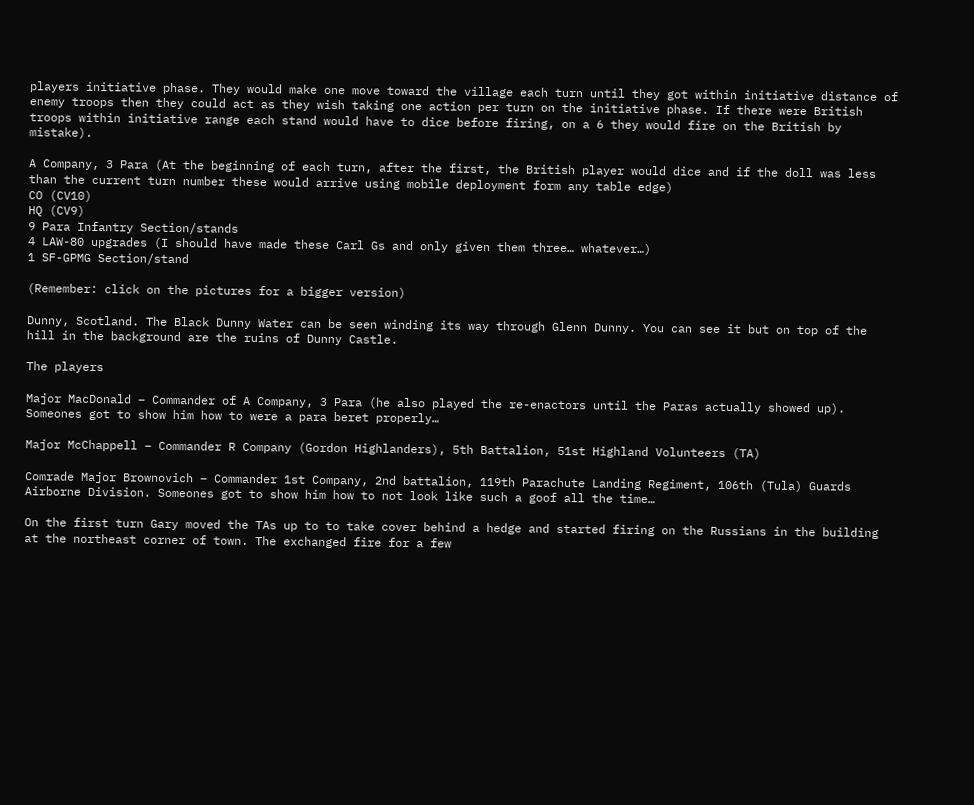players initiative phase. They would make one move toward the village each turn until they got within initiative distance of enemy troops then they could act as they wish taking one action per turn on the initiative phase. If there were British troops within initiative range each stand would have to dice before firing, on a 6 they would fire on the British by mistake).

A Company, 3 Para (At the beginning of each turn, after the first, the British player would dice and if the doll was less than the current turn number these would arrive using mobile deployment form any table edge)
CO (CV10)
HQ (CV9)
9 Para Infantry Section/stands
4 LAW-80 upgrades (I should have made these Carl Gs and only given them three… whatever…)
1 SF-GPMG Section/stand

(Remember: click on the pictures for a bigger version)

Dunny, Scotland. The Black Dunny Water can be seen winding its way through Glenn Dunny. You can see it but on top of the hill in the background are the ruins of Dunny Castle.

The players

Major MacDonald – Commander of A Company, 3 Para (he also played the re-enactors until the Paras actually showed up). Someones got to show him how to were a para beret properly…

Major McChappell – Commander R Company (Gordon Highlanders), 5th Battalion, 51st Highland Volunteers (TA)

Comrade Major Brownovich – Commander 1st Company, 2nd battalion, 119th Parachute Landing Regiment, 106th (Tula) Guards Airborne Division. Someones got to show him how to not look like such a goof all the time…

On the first turn Gary moved the TAs up to to take cover behind a hedge and started firing on the Russians in the building at the northeast corner of town. The exchanged fire for a few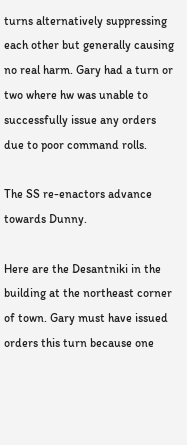turns alternatively suppressing each other but generally causing no real harm. Gary had a turn or two where hw was unable to successfully issue any orders due to poor command rolls.

The SS re-enactors advance towards Dunny.

Here are the Desantniki in the building at the northeast corner of town. Gary must have issued orders this turn because one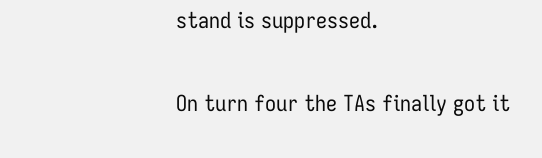stand is suppressed.

On turn four the TAs finally got it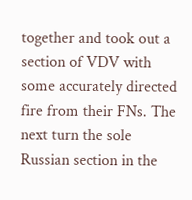together and took out a section of VDV with some accurately directed fire from their FNs. The next turn the sole Russian section in the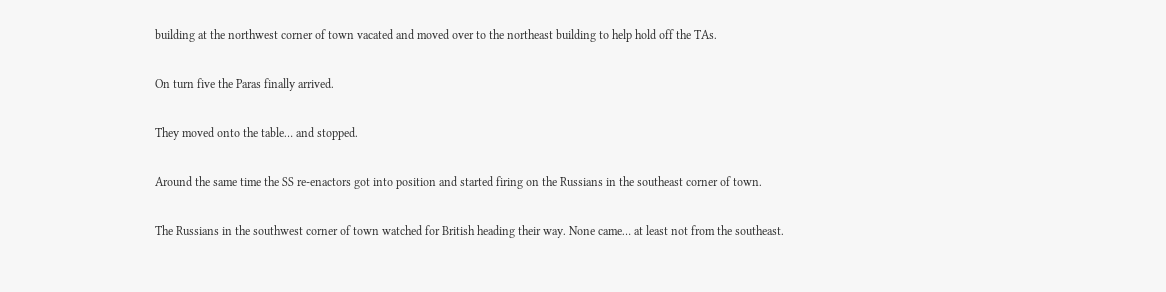building at the northwest corner of town vacated and moved over to the northeast building to help hold off the TAs.

On turn five the Paras finally arrived.

They moved onto the table… and stopped.

Around the same time the SS re-enactors got into position and started firing on the Russians in the southeast corner of town.

The Russians in the southwest corner of town watched for British heading their way. None came… at least not from the southeast.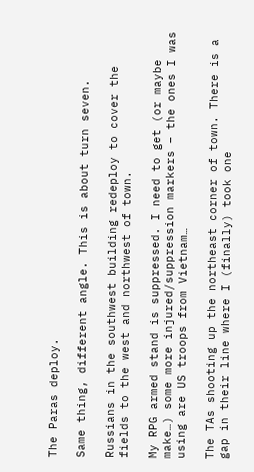The Paras deploy.

Same thing, different angle. This is about turn seven.

Russians in the southwest building redeploy to cover the fields to the west and northwest of town.

My RPG armed stand is suppressed. I need to get (or maybe make…) some more injured/suppression markers – the ones I was using are US troops from Vietnam…

The TAs shooting up the northeast corner of town. There is a gap in their line where I (finally) took one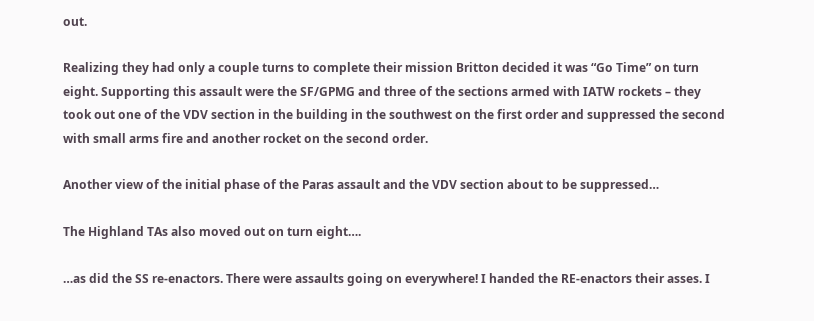out.

Realizing they had only a couple turns to complete their mission Britton decided it was “Go Time” on turn eight. Supporting this assault were the SF/GPMG and three of the sections armed with IATW rockets – they took out one of the VDV section in the building in the southwest on the first order and suppressed the second with small arms fire and another rocket on the second order.

Another view of the initial phase of the Paras assault and the VDV section about to be suppressed…

The Highland TAs also moved out on turn eight….

…as did the SS re-enactors. There were assaults going on everywhere! I handed the RE-enactors their asses. I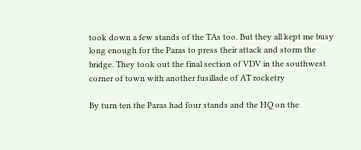took down a few stands of the TAs too. But they all kept me busy long enough for the Paras to press their attack and storm the bridge. They took out the final section of VDV in the southwest corner of town with another fusillade of AT rocketry

By turn ten the Paras had four stands and the HQ on the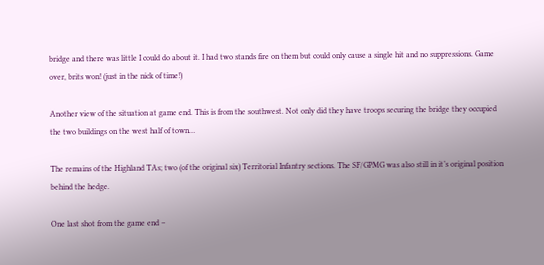bridge and there was little I could do about it. I had two stands fire on them but could only cause a single hit and no suppressions. Game over, brits won! (just in the nick of time!)

Another view of the situation at game end. This is from the southwest. Not only did they have troops securing the bridge they occupied the two buildings on the west half of town…

The remains of the Highland TAs; two (of the original six) Territorial Infantry sections. The SF/GPMG was also still in it’s original position behind the hedge.

One last shot from the game end –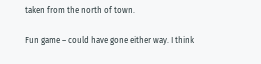taken from the north of town.

Fun game – could have gone either way. I think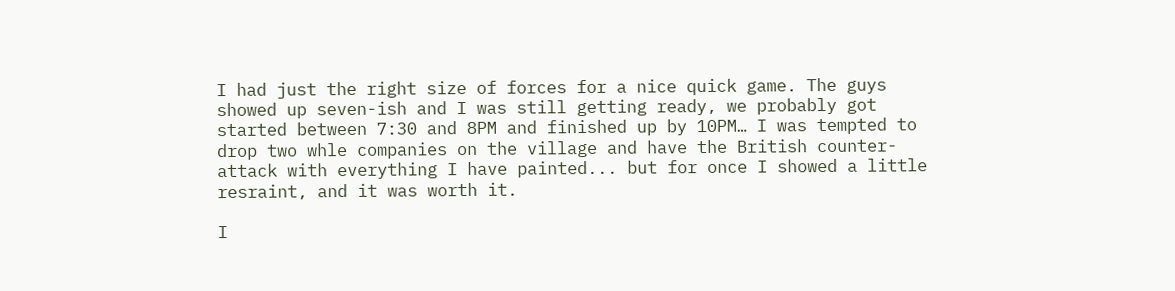I had just the right size of forces for a nice quick game. The guys showed up seven-ish and I was still getting ready, we probably got started between 7:30 and 8PM and finished up by 10PM… I was tempted to drop two whle companies on the village and have the British counter-attack with everything I have painted... but for once I showed a little resraint, and it was worth it.

I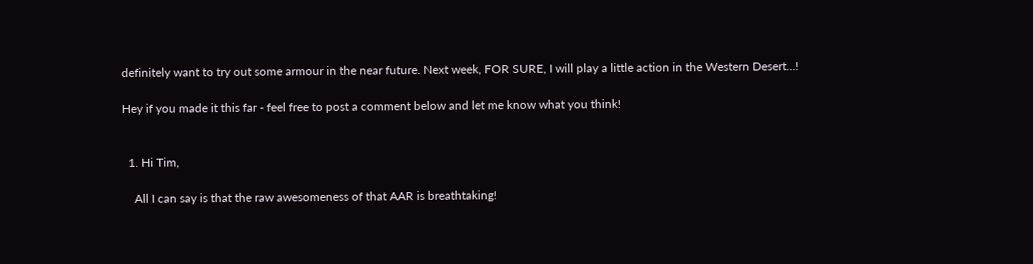definitely want to try out some armour in the near future. Next week, FOR SURE, I will play a little action in the Western Desert…!

Hey if you made it this far - feel free to post a comment below and let me know what you think!


  1. Hi Tim,

    All I can say is that the raw awesomeness of that AAR is breathtaking!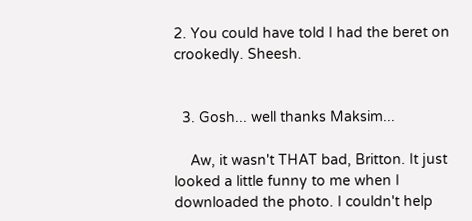2. You could have told I had the beret on crookedly. Sheesh.


  3. Gosh... well thanks Maksim...

    Aw, it wasn't THAT bad, Britton. It just looked a little funny to me when I downloaded the photo. I couldn't help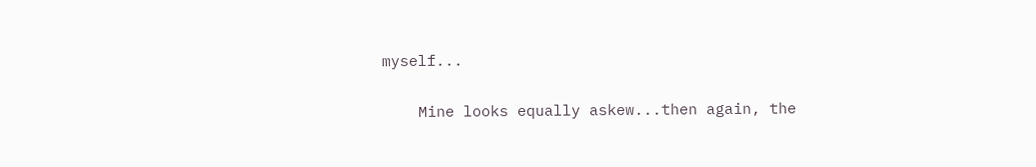myself...

    Mine looks equally askew...then again, the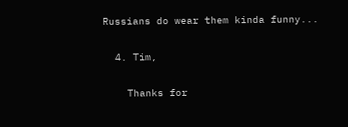Russians do wear them kinda funny...

  4. Tim,

    Thanks for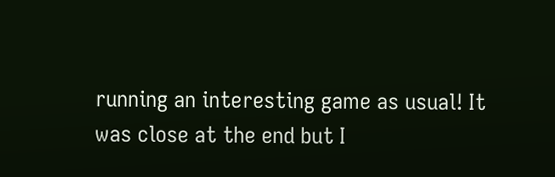running an interesting game as usual! It was close at the end but I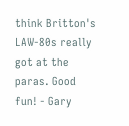think Britton's LAW-80s really got at the paras. Good fun! - Gary